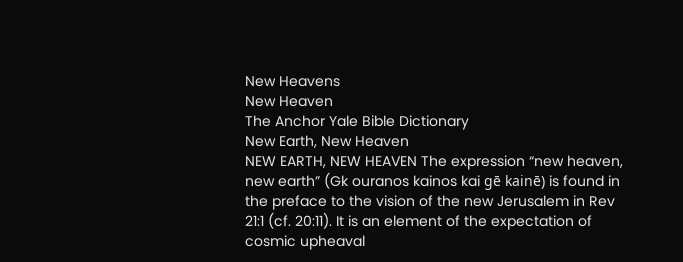New Heavens
New Heaven
The Anchor Yale Bible Dictionary
New Earth, New Heaven
NEW EARTH, NEW HEAVEN The expression “new heaven, new earth” (Gk ouranos kainos kai gē kainē) is found in the preface to the vision of the new Jerusalem in Rev 21:1 (cf. 20:11). It is an element of the expectation of cosmic upheaval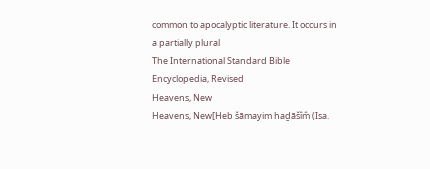common to apocalyptic literature. It occurs in a partially plural
The International Standard Bible Encyclopedia, Revised
Heavens, New
Heavens, New[Heb šāmayim haḏāšîm̂ (Isa.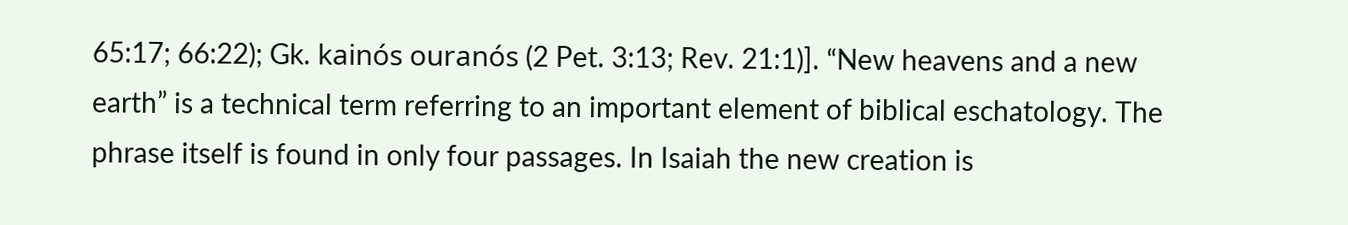65:17; 66:22); Gk. kainós ouranós (2 Pet. 3:13; Rev. 21:1)]. “New heavens and a new earth” is a technical term referring to an important element of biblical eschatology. The phrase itself is found in only four passages. In Isaiah the new creation is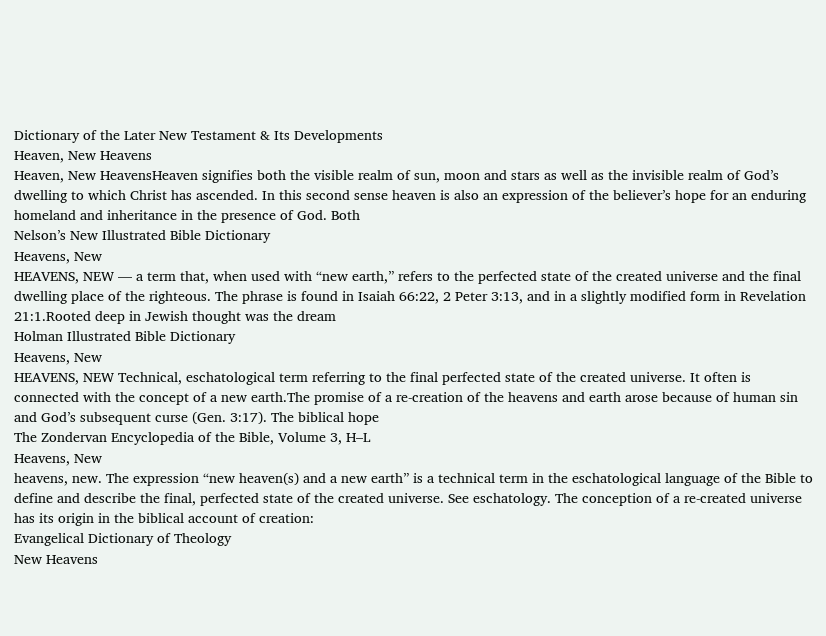Dictionary of the Later New Testament & Its Developments
Heaven, New Heavens
Heaven, New HeavensHeaven signifies both the visible realm of sun, moon and stars as well as the invisible realm of God’s dwelling to which Christ has ascended. In this second sense heaven is also an expression of the believer’s hope for an enduring homeland and inheritance in the presence of God. Both
Nelson’s New Illustrated Bible Dictionary
Heavens, New
HEAVENS, NEW — a term that, when used with “new earth,” refers to the perfected state of the created universe and the final dwelling place of the righteous. The phrase is found in Isaiah 66:22, 2 Peter 3:13, and in a slightly modified form in Revelation 21:1.Rooted deep in Jewish thought was the dream
Holman Illustrated Bible Dictionary
Heavens, New
HEAVENS, NEW Technical, eschatological term referring to the final perfected state of the created universe. It often is connected with the concept of a new earth.The promise of a re-creation of the heavens and earth arose because of human sin and God’s subsequent curse (Gen. 3:17). The biblical hope
The Zondervan Encyclopedia of the Bible, Volume 3, H–L
Heavens, New
heavens, new. The expression “new heaven(s) and a new earth” is a technical term in the eschatological language of the Bible to define and describe the final, perfected state of the created universe. See eschatology. The conception of a re-created universe has its origin in the biblical account of creation:
Evangelical Dictionary of Theology
New Heavens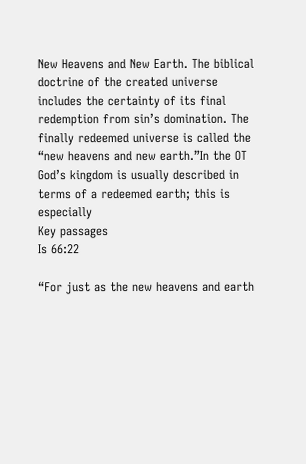New Heavens and New Earth. The biblical doctrine of the created universe includes the certainty of its final redemption from sin’s domination. The finally redeemed universe is called the “new heavens and new earth.”In the OT God’s kingdom is usually described in terms of a redeemed earth; this is especially
Key passages
Is 66:22

“For just as the new heavens and earth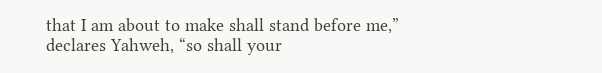that I am about to make shall stand before me,” declares Yahweh, “so shall your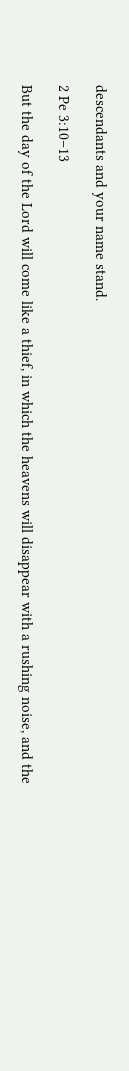descendants and your name stand.

2 Pe 3:10–13

But the day of the Lord will come like a thief, in which the heavens will disappear with a rushing noise, and the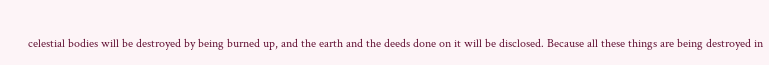celestial bodies will be destroyed by being burned up, and the earth and the deeds done on it will be disclosed. Because all these things are being destroyed in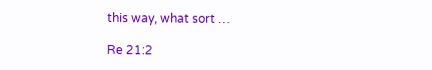this way, what sort …

Re 21:2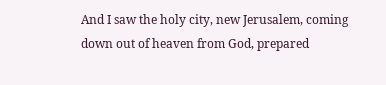And I saw the holy city, new Jerusalem, coming down out of heaven from God, prepared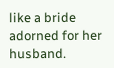like a bride adorned for her husband.